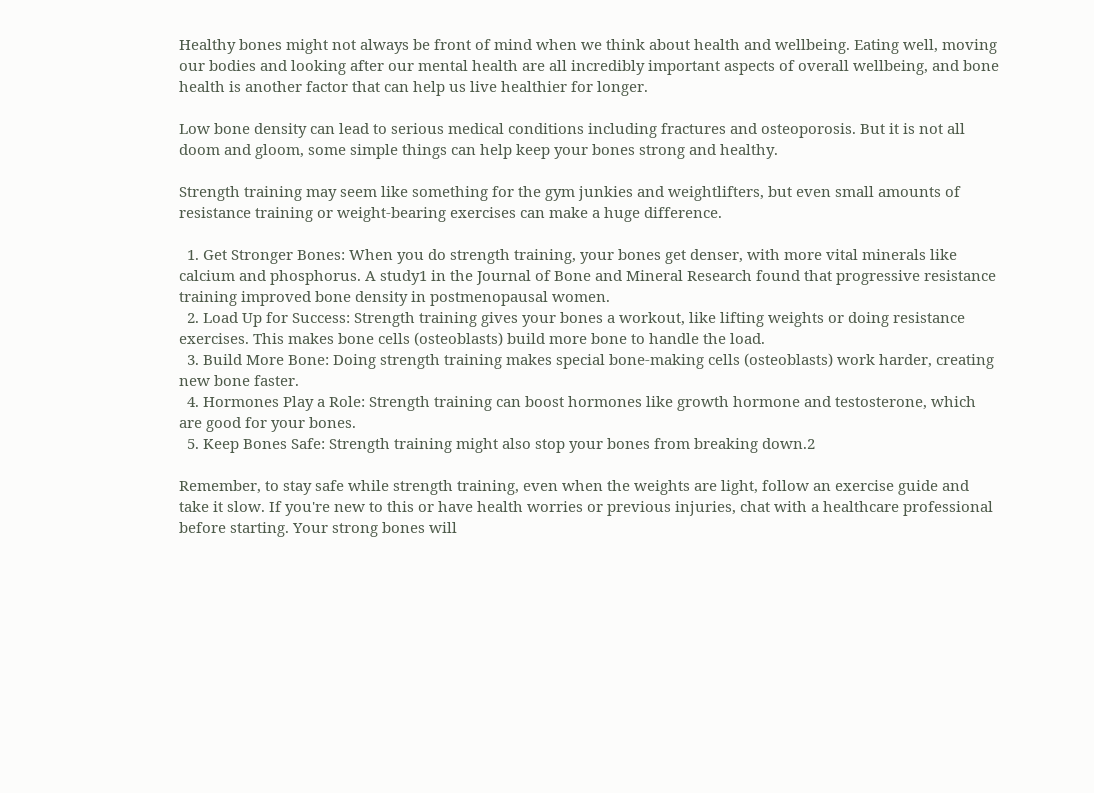Healthy bones might not always be front of mind when we think about health and wellbeing. Eating well, moving our bodies and looking after our mental health are all incredibly important aspects of overall wellbeing, and bone health is another factor that can help us live healthier for longer.

Low bone density can lead to serious medical conditions including fractures and osteoporosis. But it is not all doom and gloom, some simple things can help keep your bones strong and healthy.

Strength training may seem like something for the gym junkies and weightlifters, but even small amounts of resistance training or weight-bearing exercises can make a huge difference.

  1. Get Stronger Bones: When you do strength training, your bones get denser, with more vital minerals like calcium and phosphorus. A study1 in the Journal of Bone and Mineral Research found that progressive resistance training improved bone density in postmenopausal women.
  2. Load Up for Success: Strength training gives your bones a workout, like lifting weights or doing resistance exercises. This makes bone cells (osteoblasts) build more bone to handle the load.
  3. Build More Bone: Doing strength training makes special bone-making cells (osteoblasts) work harder, creating new bone faster.
  4. Hormones Play a Role: Strength training can boost hormones like growth hormone and testosterone, which are good for your bones.
  5. Keep Bones Safe: Strength training might also stop your bones from breaking down.2

Remember, to stay safe while strength training, even when the weights are light, follow an exercise guide and take it slow. If you're new to this or have health worries or previous injuries, chat with a healthcare professional before starting. Your strong bones will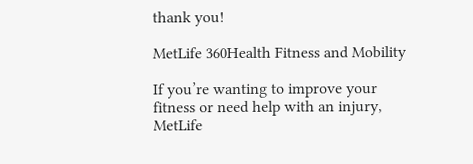thank you!

MetLife 360Health Fitness and Mobility

If you’re wanting to improve your fitness or need help with an injury, MetLife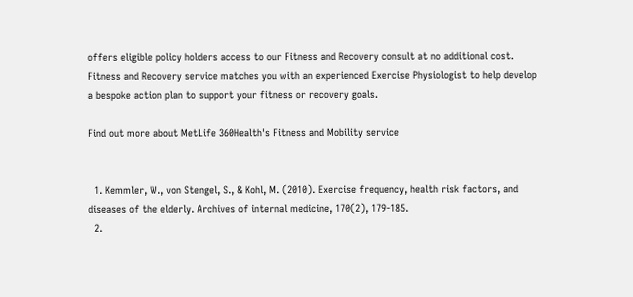offers eligible policy holders access to our Fitness and Recovery consult at no additional cost. Fitness and Recovery service matches you with an experienced Exercise Physiologist to help develop a bespoke action plan to support your fitness or recovery goals.

Find out more about MetLife 360Health's Fitness and Mobility service


  1. Kemmler, W., von Stengel, S., & Kohl, M. (2010). Exercise frequency, health risk factors, and diseases of the elderly. Archives of internal medicine, 170(2), 179-185.
  2.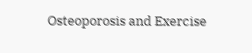Osteoporosis and Exercise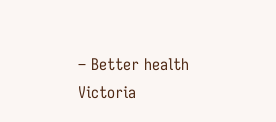– Better health Victoria